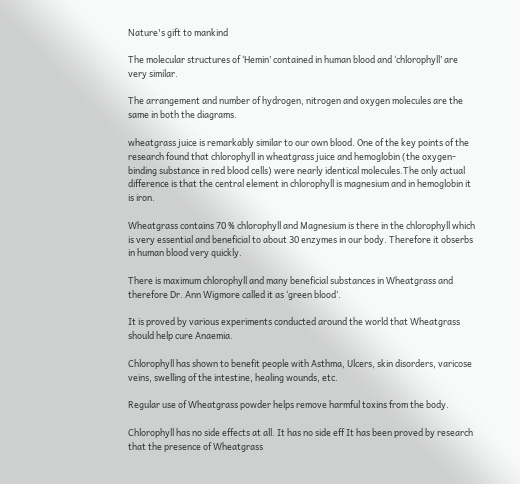Nature's gift to mankind

The molecular structures of ‘Hemin’ contained in human blood and ‘chlorophyll’ are very similar.

The arrangement and number of hydrogen, nitrogen and oxygen molecules are the same in both the diagrams.

wheatgrass juice is remarkably similar to our own blood. One of the key points of the research found that chlorophyll in wheatgrass juice and hemoglobin (the oxygen-binding substance in red blood cells) were nearly identical molecules.The only actual difference is that the central element in chlorophyll is magnesium and in hemoglobin it is iron.

Wheatgrass contains 70 % chlorophyll and Magnesium is there in the chlorophyll which is very essential and beneficial to about 30 enzymes in our body. Therefore it obserbs in human blood very quickly.

There is maximum chlorophyll and many beneficial substances in Wheatgrass and therefore Dr. Ann Wigmore called it as ‘green blood’.

It is proved by various experiments conducted around the world that Wheatgrass should help cure Anaemia.

Chlorophyll has shown to benefit people with Asthma, Ulcers, skin disorders, varicose veins, swelling of the intestine, healing wounds, etc.

Regular use of Wheatgrass powder helps remove harmful toxins from the body.

Chlorophyll has no side effects at all. It has no side eff It has been proved by research that the presence of Wheatgrass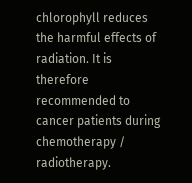chlorophyll reduces the harmful effects of radiation. It is therefore recommended to cancer patients during chemotherapy / radiotherapy.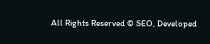All Rights Reserved © SEO, Developed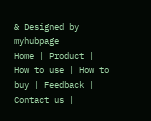& Designed by myhubpage
Home | Product | How to use | How to buy | Feedback | Contact us |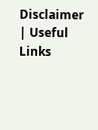Disclaimer | Useful Links